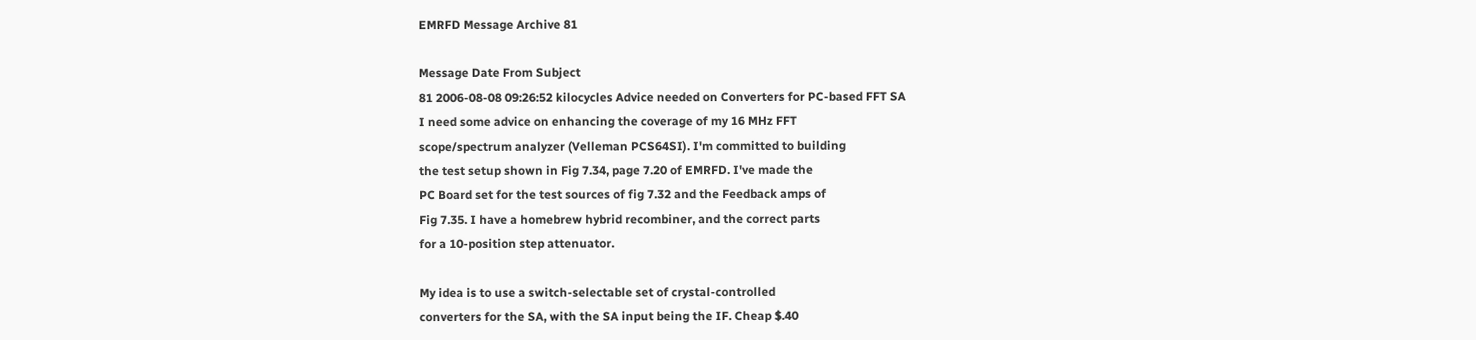EMRFD Message Archive 81

Message Date From Subject
81 2006-08-08 09:26:52 kilocycles Advice needed on Converters for PC-based FFT SA
I need some advice on enhancing the coverage of my 16 MHz FFT
scope/spectrum analyzer (Velleman PCS64SI). I'm committed to building
the test setup shown in Fig 7.34, page 7.20 of EMRFD. I've made the
PC Board set for the test sources of fig 7.32 and the Feedback amps of
Fig 7.35. I have a homebrew hybrid recombiner, and the correct parts
for a 10-position step attenuator.

My idea is to use a switch-selectable set of crystal-controlled
converters for the SA, with the SA input being the IF. Cheap $.40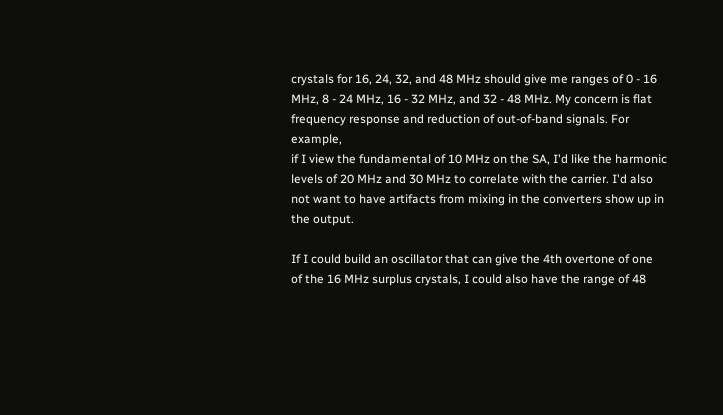crystals for 16, 24, 32, and 48 MHz should give me ranges of 0 - 16
MHz, 8 - 24 MHz, 16 - 32 MHz, and 32 - 48 MHz. My concern is flat
frequency response and reduction of out-of-band signals. For example,
if I view the fundamental of 10 MHz on the SA, I'd like the harmonic
levels of 20 MHz and 30 MHz to correlate with the carrier. I'd also
not want to have artifacts from mixing in the converters show up in
the output.

If I could build an oscillator that can give the 4th overtone of one
of the 16 MHz surplus crystals, I could also have the range of 48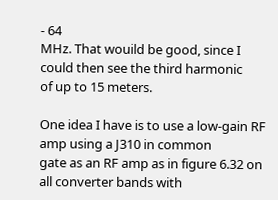- 64
MHz. That wouild be good, since I could then see the third harmonic
of up to 15 meters.

One idea I have is to use a low-gain RF amp using a J310 in common
gate as an RF amp as in figure 6.32 on all converter bands with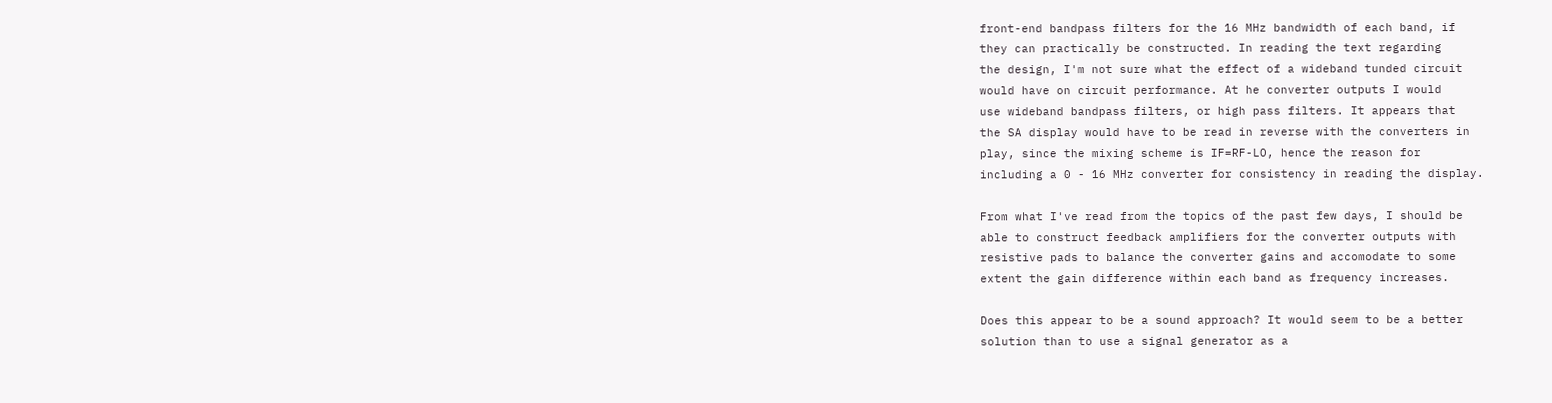front-end bandpass filters for the 16 MHz bandwidth of each band, if
they can practically be constructed. In reading the text regarding
the design, I'm not sure what the effect of a wideband tunded circuit
would have on circuit performance. At he converter outputs I would
use wideband bandpass filters, or high pass filters. It appears that
the SA display would have to be read in reverse with the converters in
play, since the mixing scheme is IF=RF-LO, hence the reason for
including a 0 - 16 MHz converter for consistency in reading the display.

From what I've read from the topics of the past few days, I should be
able to construct feedback amplifiers for the converter outputs with
resistive pads to balance the converter gains and accomodate to some
extent the gain difference within each band as frequency increases.

Does this appear to be a sound approach? It would seem to be a better
solution than to use a signal generator as a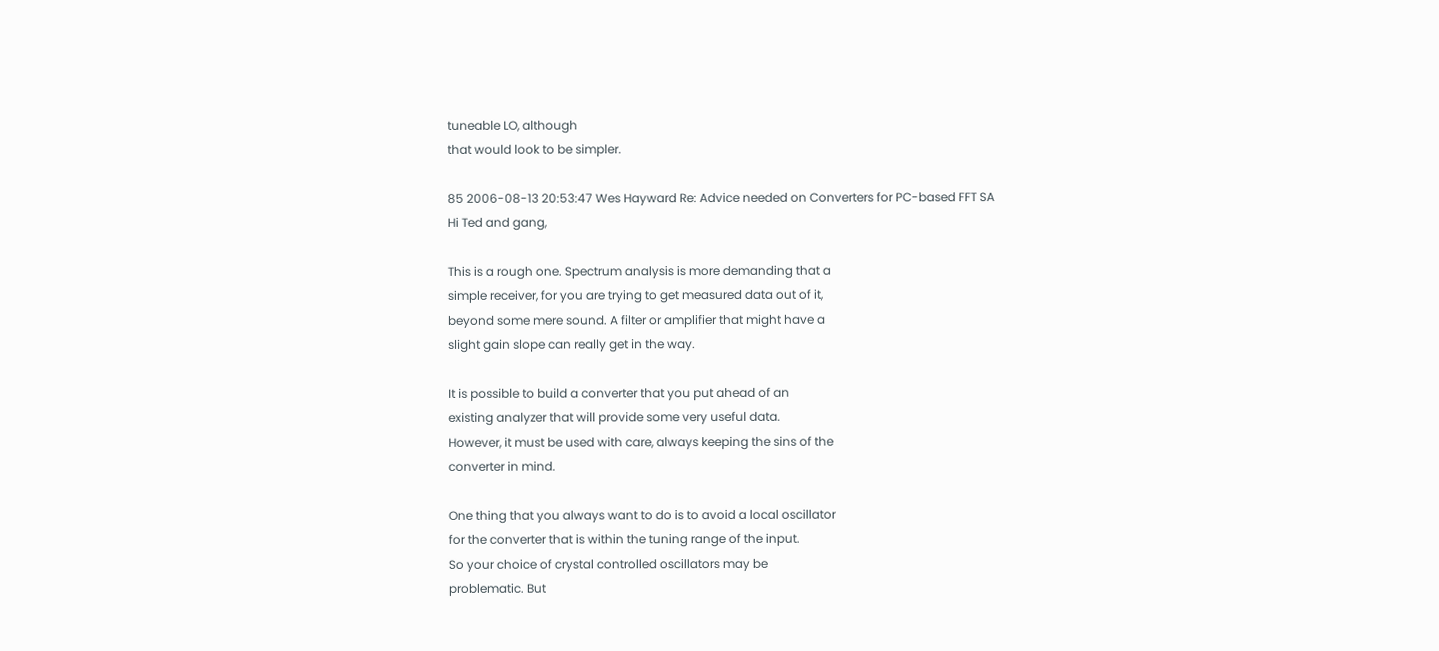tuneable LO, although
that would look to be simpler.

85 2006-08-13 20:53:47 Wes Hayward Re: Advice needed on Converters for PC-based FFT SA
Hi Ted and gang,

This is a rough one. Spectrum analysis is more demanding that a
simple receiver, for you are trying to get measured data out of it,
beyond some mere sound. A filter or amplifier that might have a
slight gain slope can really get in the way.

It is possible to build a converter that you put ahead of an
existing analyzer that will provide some very useful data.
However, it must be used with care, always keeping the sins of the
converter in mind.

One thing that you always want to do is to avoid a local oscillator
for the converter that is within the tuning range of the input.
So your choice of crystal controlled oscillators may be
problematic. But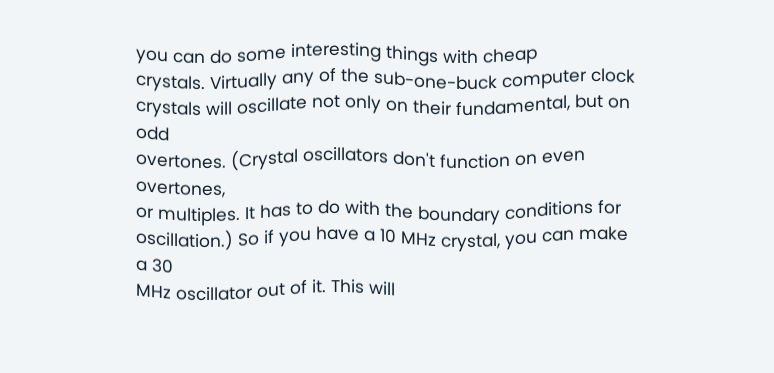you can do some interesting things with cheap
crystals. Virtually any of the sub-one-buck computer clock
crystals will oscillate not only on their fundamental, but on odd
overtones. (Crystal oscillators don't function on even overtones,
or multiples. It has to do with the boundary conditions for
oscillation.) So if you have a 10 MHz crystal, you can make a 30
MHz oscillator out of it. This will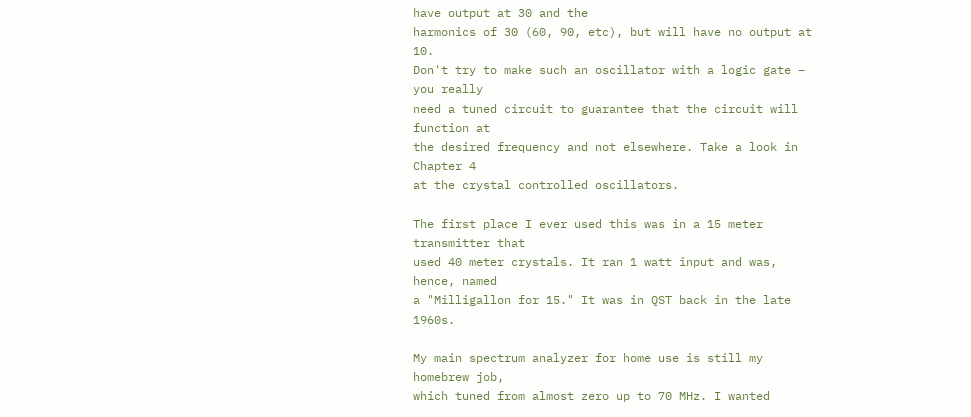have output at 30 and the
harmonics of 30 (60, 90, etc), but will have no output at 10.
Don't try to make such an oscillator with a logic gate – you really
need a tuned circuit to guarantee that the circuit will function at
the desired frequency and not elsewhere. Take a look in Chapter 4
at the crystal controlled oscillators.

The first place I ever used this was in a 15 meter transmitter that
used 40 meter crystals. It ran 1 watt input and was, hence, named
a "Milligallon for 15." It was in QST back in the late 1960s.

My main spectrum analyzer for home use is still my homebrew job,
which tuned from almost zero up to 70 MHz. I wanted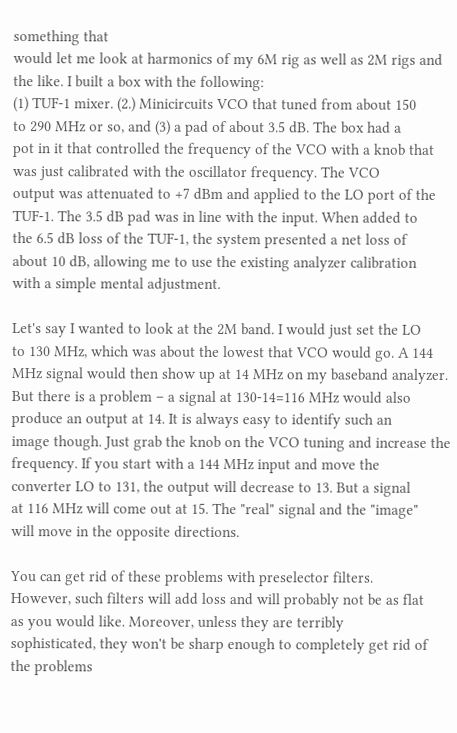something that
would let me look at harmonics of my 6M rig as well as 2M rigs and
the like. I built a box with the following:
(1) TUF-1 mixer. (2.) Minicircuits VCO that tuned from about 150
to 290 MHz or so, and (3) a pad of about 3.5 dB. The box had a
pot in it that controlled the frequency of the VCO with a knob that
was just calibrated with the oscillator frequency. The VCO
output was attenuated to +7 dBm and applied to the LO port of the
TUF-1. The 3.5 dB pad was in line with the input. When added to
the 6.5 dB loss of the TUF-1, the system presented a net loss of
about 10 dB, allowing me to use the existing analyzer calibration
with a simple mental adjustment.

Let's say I wanted to look at the 2M band. I would just set the LO
to 130 MHz, which was about the lowest that VCO would go. A 144
MHz signal would then show up at 14 MHz on my baseband analyzer.
But there is a problem – a signal at 130-14=116 MHz would also
produce an output at 14. It is always easy to identify such an
image though. Just grab the knob on the VCO tuning and increase the
frequency. If you start with a 144 MHz input and move the
converter LO to 131, the output will decrease to 13. But a signal
at 116 MHz will come out at 15. The "real" signal and the "image"
will move in the opposite directions.

You can get rid of these problems with preselector filters.
However, such filters will add loss and will probably not be as flat
as you would like. Moreover, unless they are terribly
sophisticated, they won't be sharp enough to completely get rid of
the problems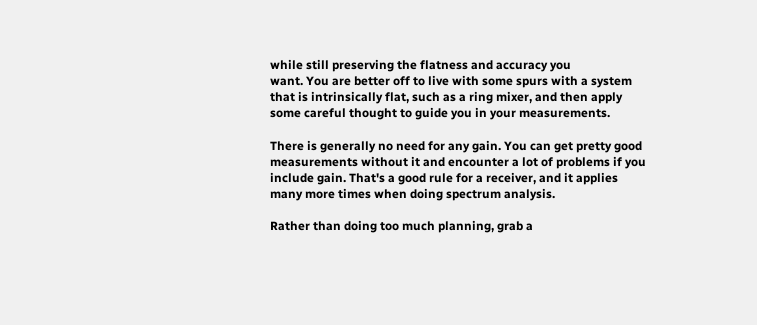while still preserving the flatness and accuracy you
want. You are better off to live with some spurs with a system
that is intrinsically flat, such as a ring mixer, and then apply
some careful thought to guide you in your measurements.

There is generally no need for any gain. You can get pretty good
measurements without it and encounter a lot of problems if you
include gain. That's a good rule for a receiver, and it applies
many more times when doing spectrum analysis.

Rather than doing too much planning, grab a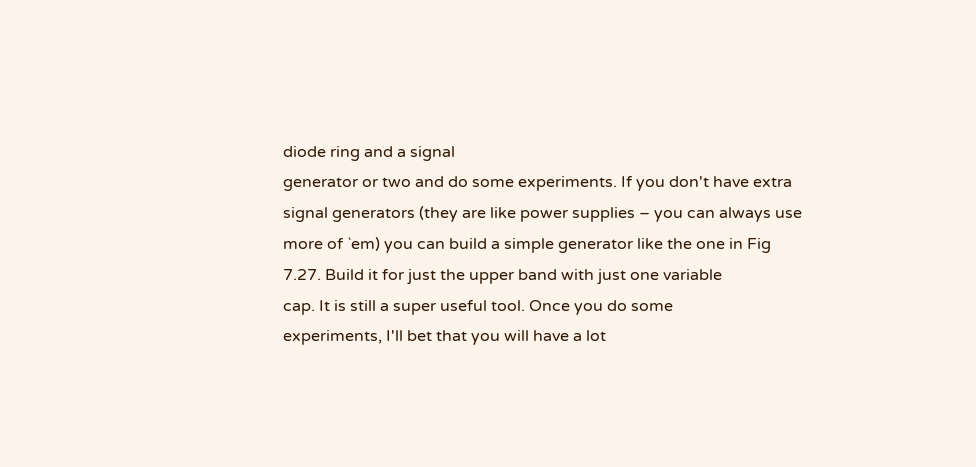diode ring and a signal
generator or two and do some experiments. If you don't have extra
signal generators (they are like power supplies – you can always use
more of `em) you can build a simple generator like the one in Fig
7.27. Build it for just the upper band with just one variable
cap. It is still a super useful tool. Once you do some
experiments, I'll bet that you will have a lot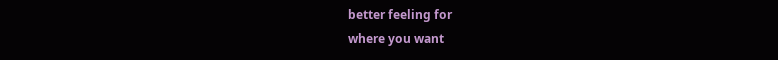better feeling for
where you want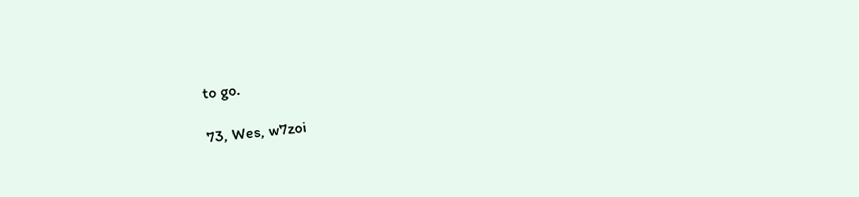to go.

73, Wes, w7zoi